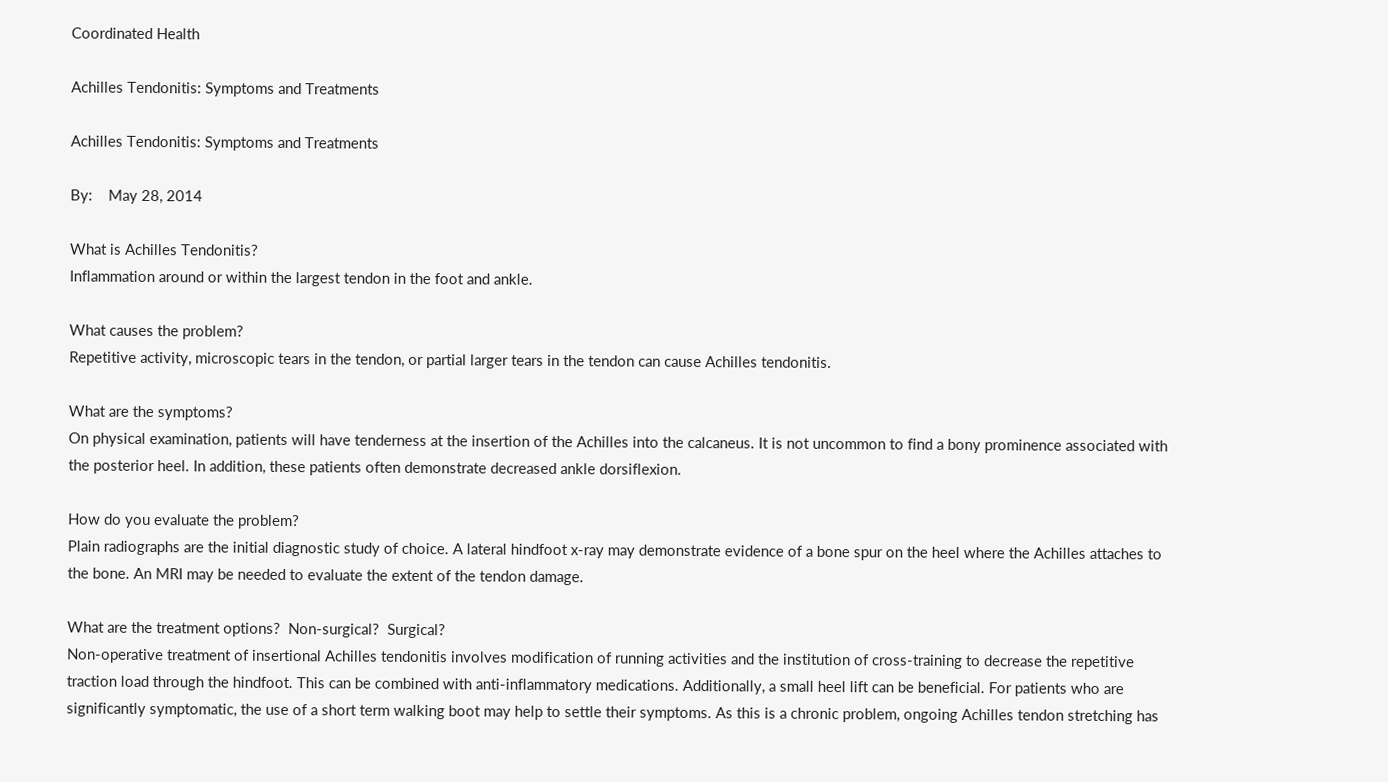Coordinated Health

Achilles Tendonitis: Symptoms and Treatments

Achilles Tendonitis: Symptoms and Treatments

By:    May 28, 2014

What is Achilles Tendonitis?
Inflammation around or within the largest tendon in the foot and ankle.

What causes the problem?
Repetitive activity, microscopic tears in the tendon, or partial larger tears in the tendon can cause Achilles tendonitis.

What are the symptoms?
On physical examination, patients will have tenderness at the insertion of the Achilles into the calcaneus. It is not uncommon to find a bony prominence associated with the posterior heel. In addition, these patients often demonstrate decreased ankle dorsiflexion.

How do you evaluate the problem?
Plain radiographs are the initial diagnostic study of choice. A lateral hindfoot x-ray may demonstrate evidence of a bone spur on the heel where the Achilles attaches to the bone. An MRI may be needed to evaluate the extent of the tendon damage.

What are the treatment options?  Non-surgical?  Surgical?
Non-operative treatment of insertional Achilles tendonitis involves modification of running activities and the institution of cross-training to decrease the repetitive traction load through the hindfoot. This can be combined with anti-inflammatory medications. Additionally, a small heel lift can be beneficial. For patients who are significantly symptomatic, the use of a short term walking boot may help to settle their symptoms. As this is a chronic problem, ongoing Achilles tendon stretching has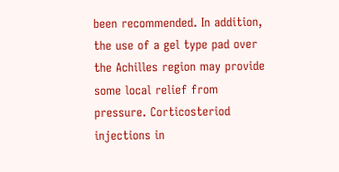been recommended. In addition, the use of a gel type pad over the Achilles region may provide some local relief from pressure. Corticosteriod injections in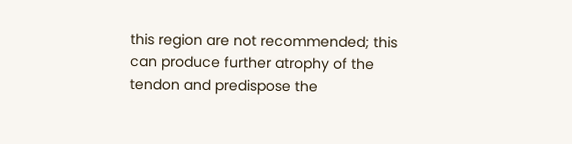this region are not recommended; this can produce further atrophy of the tendon and predispose the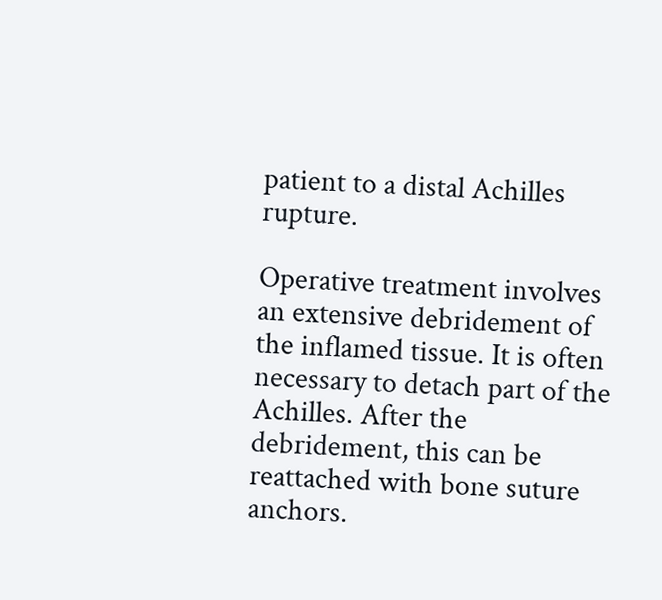patient to a distal Achilles rupture.

Operative treatment involves an extensive debridement of the inflamed tissue. It is often necessary to detach part of the Achilles. After the debridement, this can be reattached with bone suture anchors.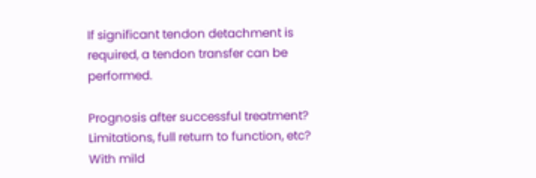If significant tendon detachment is required, a tendon transfer can be performed.

Prognosis after successful treatment?  Limitations, full return to function, etc?
With mild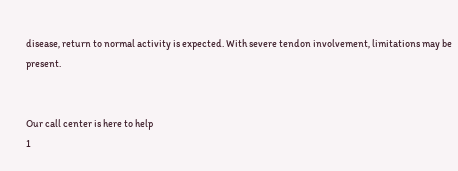disease, return to normal activity is expected. With severe tendon involvement, limitations may be present.


Our call center is here to help
1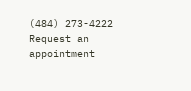(484) 273-4222
Request an appointment